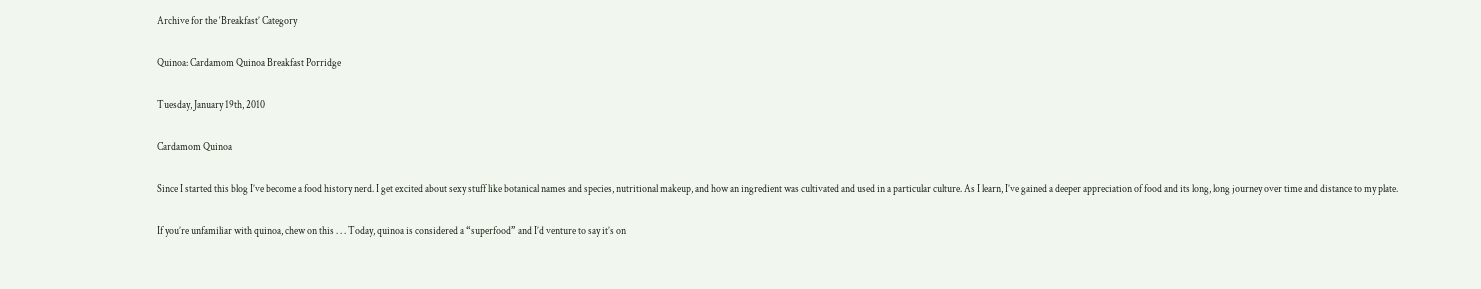Archive for the ‘Breakfast’ Category

Quinoa: Cardamom Quinoa Breakfast Porridge

Tuesday, January 19th, 2010

Cardamom Quinoa

Since I started this blog I’ve become a food history nerd. I get excited about sexy stuff like botanical names and species, nutritional makeup, and how an ingredient was cultivated and used in a particular culture. As I learn, I’ve gained a deeper appreciation of food and its long, long journey over time and distance to my plate.

If you’re unfamiliar with quinoa, chew on this . . . Today, quinoa is considered a “superfood” and I’d venture to say it’s on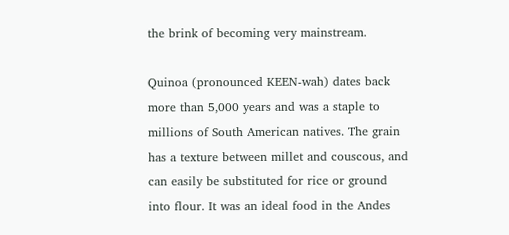the brink of becoming very mainstream.

Quinoa (pronounced KEEN-wah) dates back more than 5,000 years and was a staple to millions of South American natives. The grain has a texture between millet and couscous, and can easily be substituted for rice or ground into flour. It was an ideal food in the Andes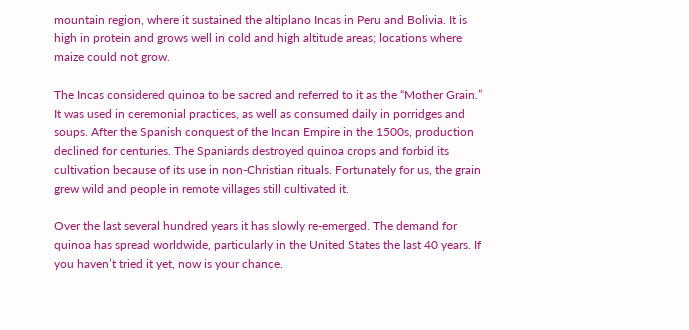mountain region, where it sustained the altiplano Incas in Peru and Bolivia. It is high in protein and grows well in cold and high altitude areas; locations where maize could not grow.

The Incas considered quinoa to be sacred and referred to it as the “Mother Grain.” It was used in ceremonial practices, as well as consumed daily in porridges and soups. After the Spanish conquest of the Incan Empire in the 1500s, production declined for centuries. The Spaniards destroyed quinoa crops and forbid its cultivation because of its use in non-Christian rituals. Fortunately for us, the grain grew wild and people in remote villages still cultivated it.

Over the last several hundred years it has slowly re-emerged. The demand for quinoa has spread worldwide, particularly in the United States the last 40 years. If you haven’t tried it yet, now is your chance.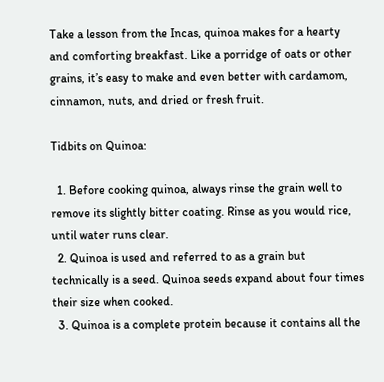Take a lesson from the Incas, quinoa makes for a hearty and comforting breakfast. Like a porridge of oats or other grains, it’s easy to make and even better with cardamom, cinnamon, nuts, and dried or fresh fruit.

Tidbits on Quinoa:

  1. Before cooking quinoa, always rinse the grain well to remove its slightly bitter coating. Rinse as you would rice, until water runs clear.
  2. Quinoa is used and referred to as a grain but technically is a seed. Quinoa seeds expand about four times their size when cooked.
  3. Quinoa is a complete protein because it contains all the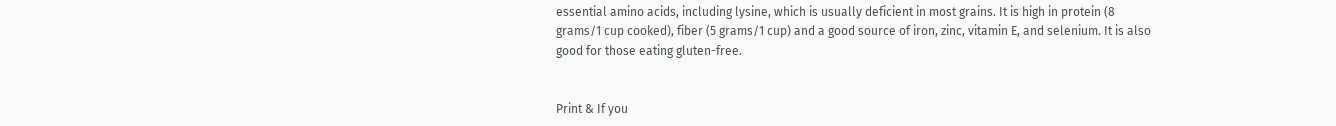essential amino acids, including lysine, which is usually deficient in most grains. It is high in protein (8 grams/1 cup cooked), fiber (5 grams/1 cup) and a good source of iron, zinc, vitamin E, and selenium. It is also good for those eating gluten-free.


Print & If you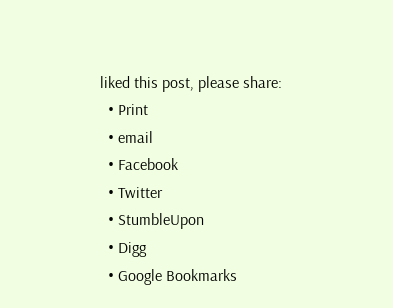liked this post, please share:
  • Print
  • email
  • Facebook
  • Twitter
  • StumbleUpon
  • Digg
  • Google Bookmarks